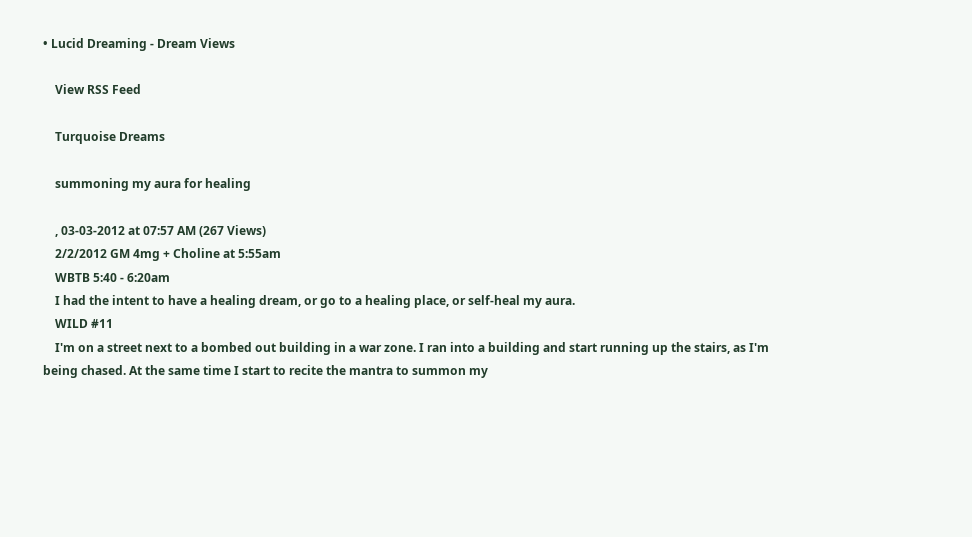• Lucid Dreaming - Dream Views

    View RSS Feed

    Turquoise Dreams

    summoning my aura for healing

    , 03-03-2012 at 07:57 AM (267 Views)
    2/2/2012 GM 4mg + Choline at 5:55am
    WBTB 5:40 - 6:20am
    I had the intent to have a healing dream, or go to a healing place, or self-heal my aura.
    WILD #11
    I'm on a street next to a bombed out building in a war zone. I ran into a building and start running up the stairs, as I'm being chased. At the same time I start to recite the mantra to summon my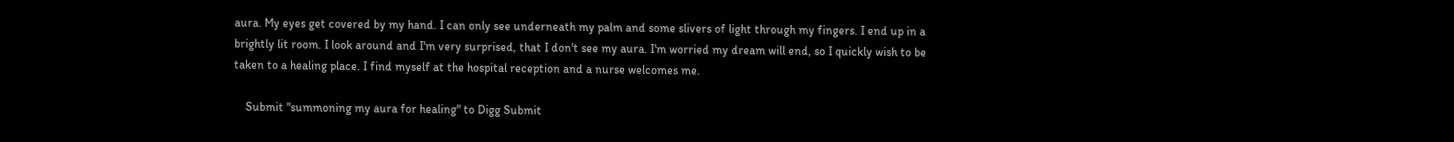aura. My eyes get covered by my hand. I can only see underneath my palm and some slivers of light through my fingers. I end up in a brightly lit room. I look around and I'm very surprised, that I don't see my aura. I'm worried my dream will end, so I quickly wish to be taken to a healing place. I find myself at the hospital reception and a nurse welcomes me.

    Submit "summoning my aura for healing" to Digg Submit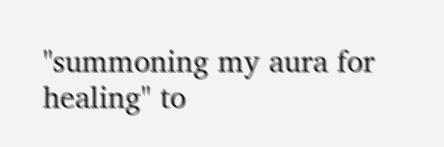"summoning my aura for healing" to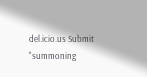del.icio.us Submit "summoning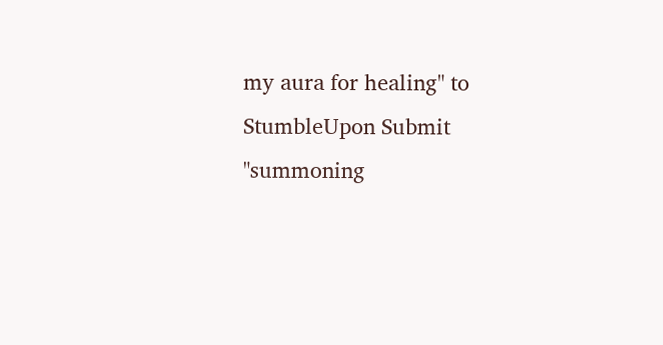my aura for healing" to StumbleUpon Submit "summoning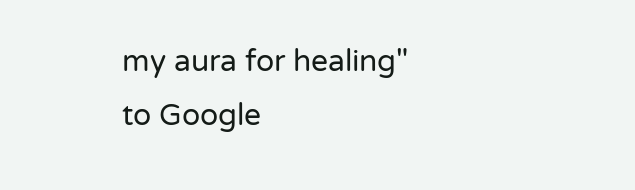my aura for healing" to Google